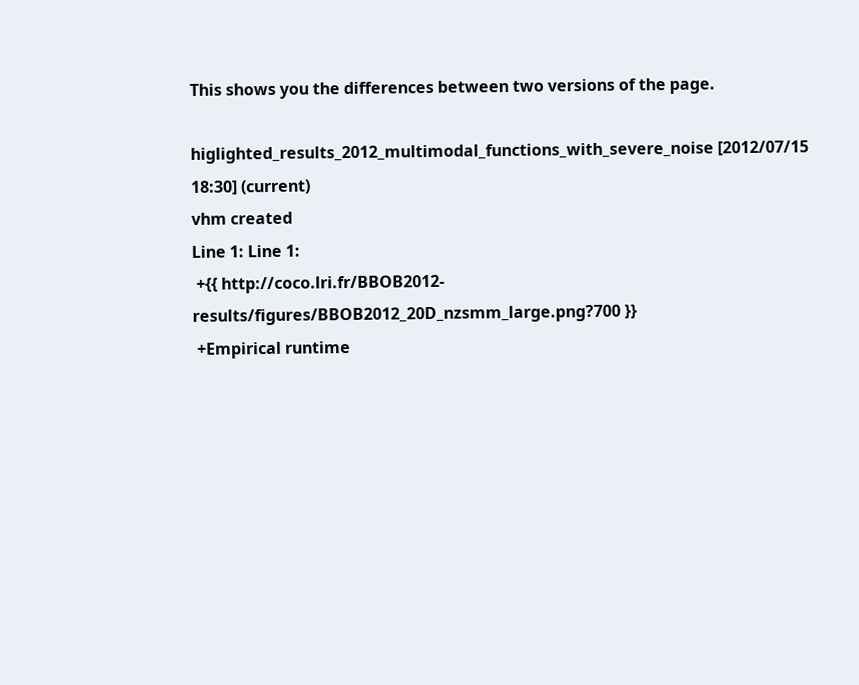This shows you the differences between two versions of the page.

higlighted_results_2012_multimodal_functions_with_severe_noise [2012/07/15 18:30] (current)
vhm created
Line 1: Line 1:
 +{{ http://coco.lri.fr/BBOB2012-results/figures/BBOB2012_20D_nzsmm_large.png?700 }}
 +Empirical runtime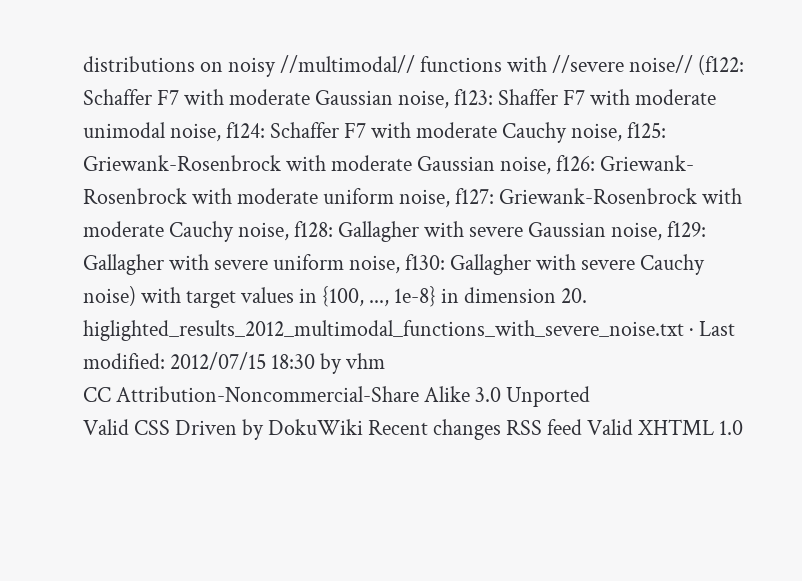distributions on noisy //multimodal// functions with //severe noise// (f122: Schaffer F7 with moderate Gaussian noise, f123: Shaffer F7 with moderate unimodal noise, f124: Schaffer F7 with moderate Cauchy noise, f125: Griewank-Rosenbrock with moderate Gaussian noise, f126: Griewank-Rosenbrock with moderate uniform noise, f127: Griewank-Rosenbrock with moderate Cauchy noise, f128: Gallagher with severe Gaussian noise, f129: Gallagher with severe uniform noise, f130: Gallagher with severe Cauchy noise) with target values in {100, ..., 1e-8} in dimension 20.
higlighted_results_2012_multimodal_functions_with_severe_noise.txt · Last modified: 2012/07/15 18:30 by vhm
CC Attribution-Noncommercial-Share Alike 3.0 Unported
Valid CSS Driven by DokuWiki Recent changes RSS feed Valid XHTML 1.0